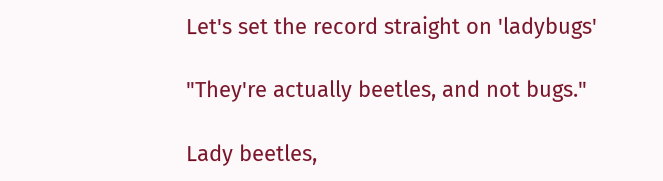Let's set the record straight on 'ladybugs'

"They're actually beetles, and not bugs."

Lady beetles,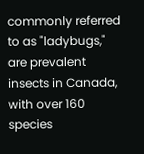commonly referred to as "ladybugs," are prevalent insects in Canada, with over 160 species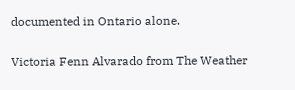documented in Ontario alone.

Victoria Fenn Alvarado from The Weather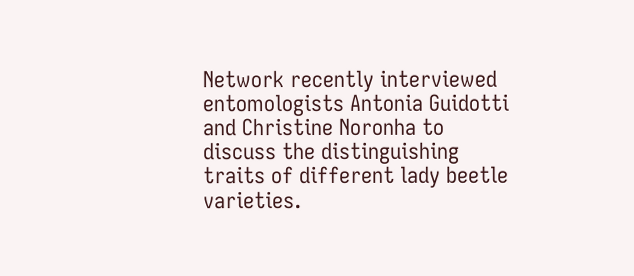Network recently interviewed entomologists Antonia Guidotti and Christine Noronha to discuss the distinguishing traits of different lady beetle varieties.